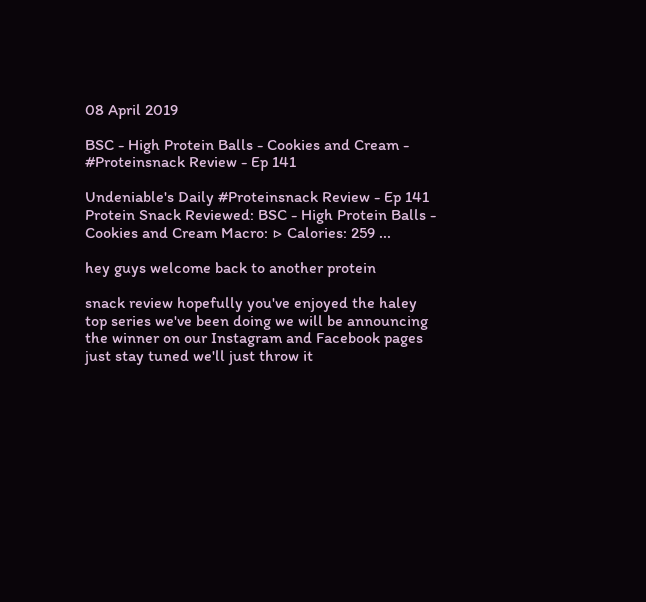08 April 2019

BSC - High Protein Balls - Cookies and Cream - #Proteinsnack Review - Ep 141

Undeniable's Daily #Proteinsnack Review - Ep 141 Protein Snack Reviewed: BSC - High Protein Balls - Cookies and Cream Macro: ▷ Calories: 259 ...

hey guys welcome back to another protein

snack review hopefully you've enjoyed the haley top series we've been doing we will be announcing the winner on our Instagram and Facebook pages just stay tuned we'll just throw it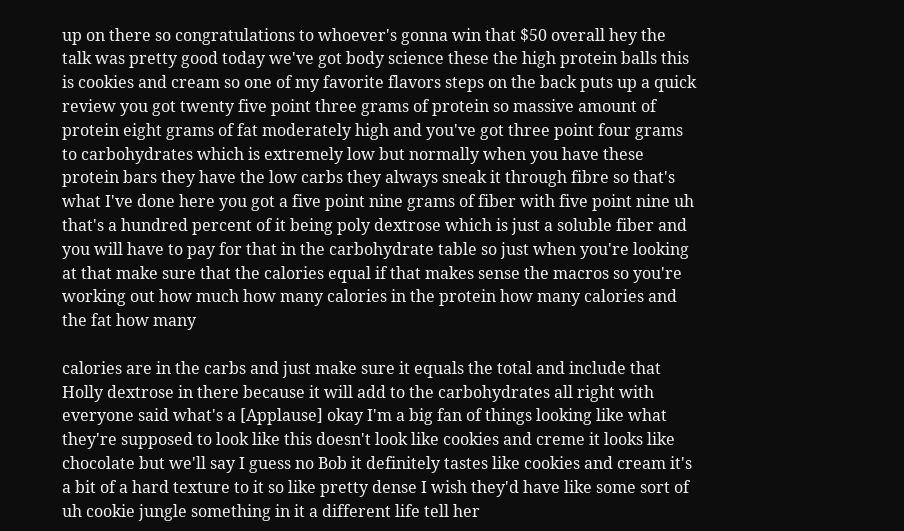up on there so congratulations to whoever's gonna win that $50 overall hey the talk was pretty good today we've got body science these the high protein balls this is cookies and cream so one of my favorite flavors steps on the back puts up a quick review you got twenty five point three grams of protein so massive amount of protein eight grams of fat moderately high and you've got three point four grams to carbohydrates which is extremely low but normally when you have these protein bars they have the low carbs they always sneak it through fibre so that's what I've done here you got a five point nine grams of fiber with five point nine uh that's a hundred percent of it being poly dextrose which is just a soluble fiber and you will have to pay for that in the carbohydrate table so just when you're looking at that make sure that the calories equal if that makes sense the macros so you're working out how much how many calories in the protein how many calories and the fat how many

calories are in the carbs and just make sure it equals the total and include that Holly dextrose in there because it will add to the carbohydrates all right with everyone said what's a [Applause] okay I'm a big fan of things looking like what they're supposed to look like this doesn't look like cookies and creme it looks like chocolate but we'll say I guess no Bob it definitely tastes like cookies and cream it's a bit of a hard texture to it so like pretty dense I wish they'd have like some sort of uh cookie jungle something in it a different life tell her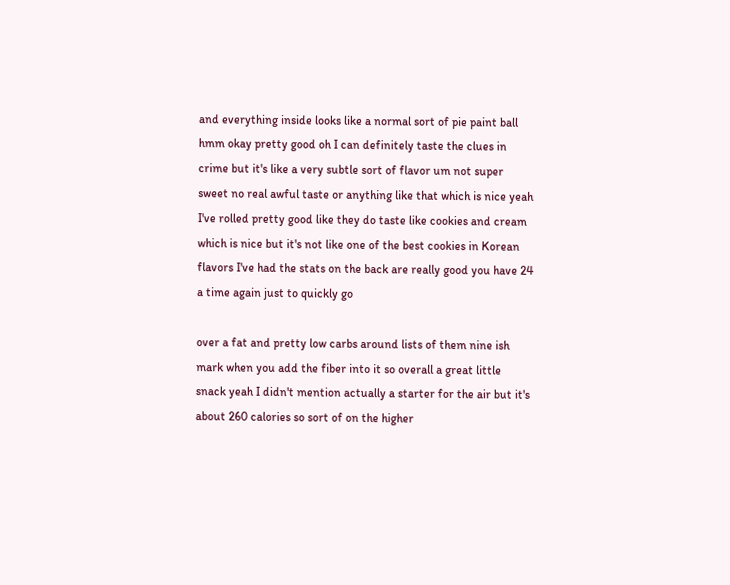and everything inside looks like a normal sort of pie paint ball hmm okay pretty good oh I can definitely taste the clues in crime but it's like a very subtle sort of flavor um not super sweet no real awful taste or anything like that which is nice yeah I've rolled pretty good like they do taste like cookies and cream which is nice but it's not like one of the best cookies in Korean flavors I've had the stats on the back are really good you have 24 a time again just to quickly go

over a fat and pretty low carbs around lists of them nine ish mark when you add the fiber into it so overall a great little snack yeah I didn't mention actually a starter for the air but it's about 260 calories so sort of on the higher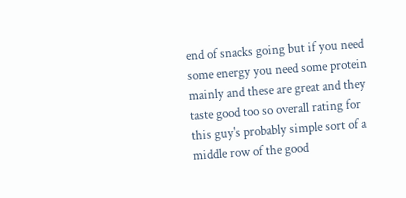end of snacks going but if you need some energy you need some protein mainly and these are great and they taste good too so overall rating for this guy's probably simple sort of a middle row of the good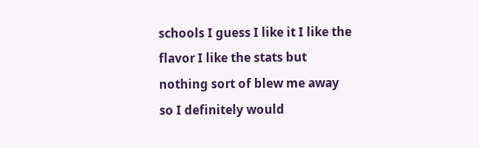schools I guess I like it I like the flavor I like the stats but nothing sort of blew me away so I definitely would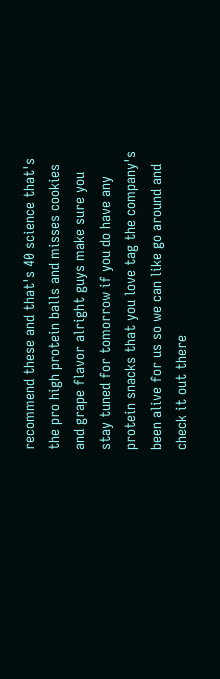recommend these and that's 40 science that's the pro high protein balls and misses cookies and grape flavor alright guys make sure you stay tuned for tomorrow if you do have any protein snacks that you love tag the company's been alive for us so we can like go around and check it out there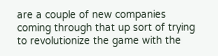are a couple of new companies coming through that up sort of trying to revolutionize the game with the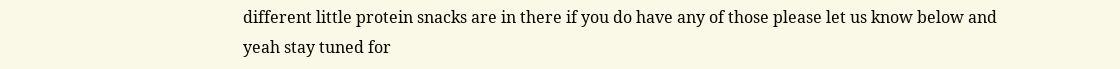different little protein snacks are in there if you do have any of those please let us know below and yeah stay tuned for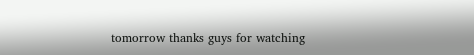tomorrow thanks guys for watching